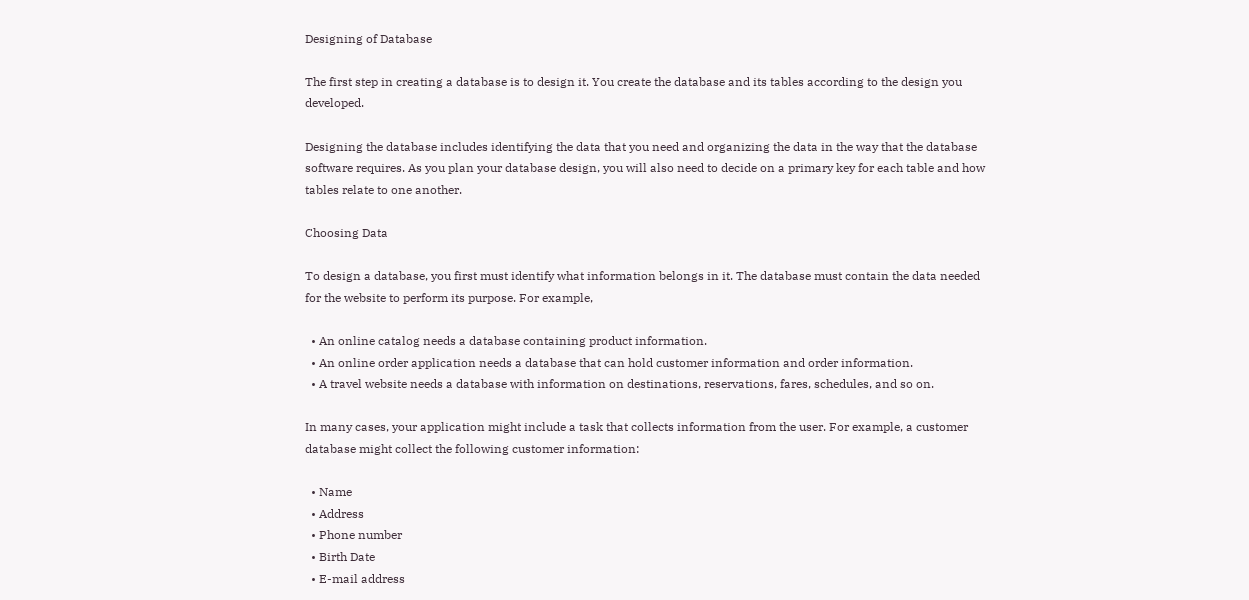Designing of Database

The first step in creating a database is to design it. You create the database and its tables according to the design you developed.

Designing the database includes identifying the data that you need and organizing the data in the way that the database software requires. As you plan your database design, you will also need to decide on a primary key for each table and how tables relate to one another.

Choosing Data

To design a database, you first must identify what information belongs in it. The database must contain the data needed for the website to perform its purpose. For example,

  • An online catalog needs a database containing product information.
  • An online order application needs a database that can hold customer information and order information.
  • A travel website needs a database with information on destinations, reservations, fares, schedules, and so on.

In many cases, your application might include a task that collects information from the user. For example, a customer database might collect the following customer information:

  • Name
  • Address
  • Phone number
  • Birth Date
  • E-mail address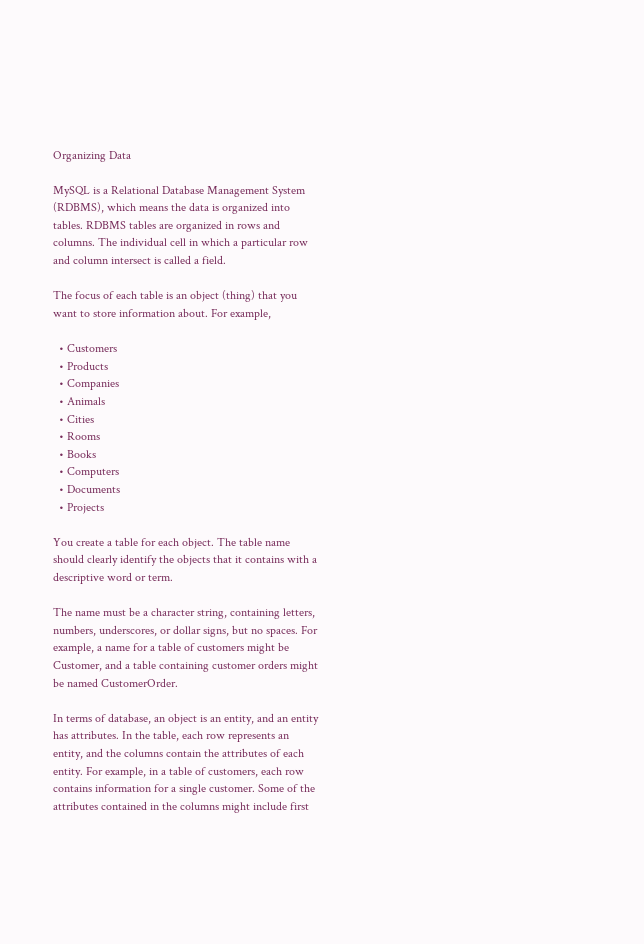Organizing Data

MySQL is a Relational Database Management System (RDBMS), which means the data is organized into tables. RDBMS tables are organized in rows and columns. The individual cell in which a particular row and column intersect is called a field.

The focus of each table is an object (thing) that you want to store information about. For example,

  • Customers
  • Products
  • Companies
  • Animals
  • Cities
  • Rooms
  • Books
  • Computers
  • Documents
  • Projects

You create a table for each object. The table name should clearly identify the objects that it contains with a descriptive word or term.

The name must be a character string, containing letters, numbers, underscores, or dollar signs, but no spaces. For example, a name for a table of customers might be Customer, and a table containing customer orders might be named CustomerOrder.

In terms of database, an object is an entity, and an entity has attributes. In the table, each row represents an entity, and the columns contain the attributes of each entity. For example, in a table of customers, each row contains information for a single customer. Some of the attributes contained in the columns might include first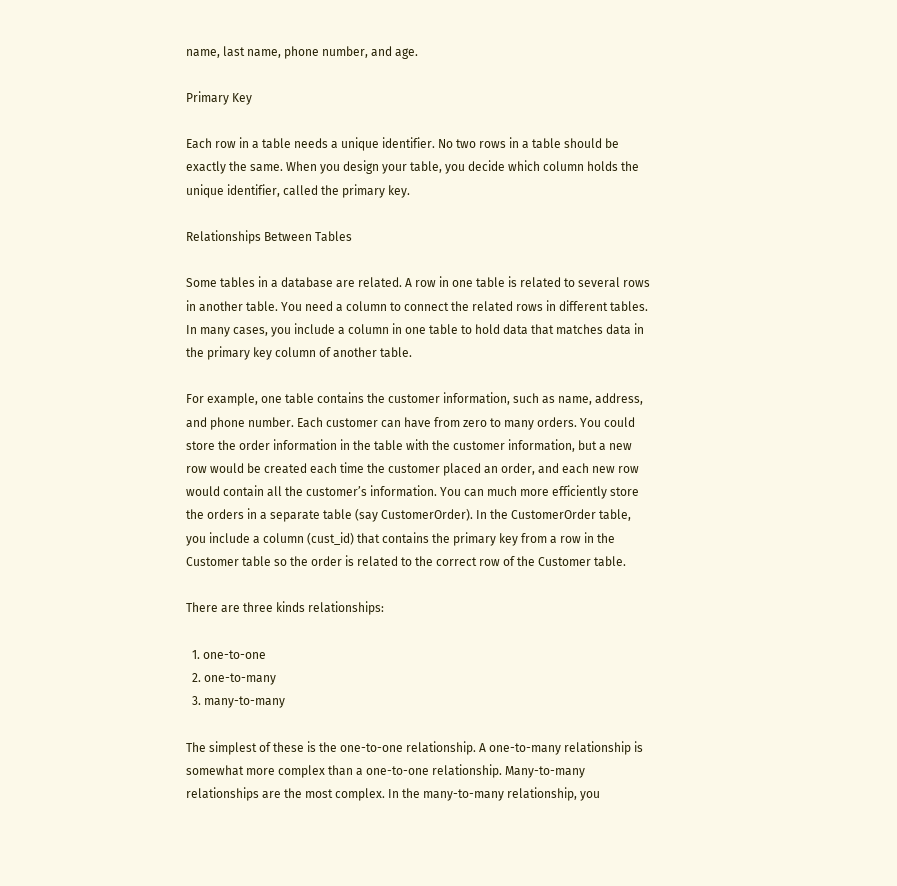name, last name, phone number, and age.

Primary Key

Each row in a table needs a unique identifier. No two rows in a table should be exactly the same. When you design your table, you decide which column holds the unique identifier, called the primary key.

Relationships Between Tables

Some tables in a database are related. A row in one table is related to several rows in another table. You need a column to connect the related rows in different tables. In many cases, you include a column in one table to hold data that matches data in the primary key column of another table.

For example, one table contains the customer information, such as name, address, and phone number. Each customer can have from zero to many orders. You could store the order information in the table with the customer information, but a new row would be created each time the customer placed an order, and each new row would contain all the customer’s information. You can much more efficiently store the orders in a separate table (say CustomerOrder). In the CustomerOrder table, you include a column (cust_id) that contains the primary key from a row in the Customer table so the order is related to the correct row of the Customer table.

There are three kinds relationships:

  1. one-to-one
  2. one-to-many
  3. many-to-many

The simplest of these is the one-to-one relationship. A one-to-many relationship is somewhat more complex than a one-to-one relationship. Many-to-many relationships are the most complex. In the many-to-many relationship, you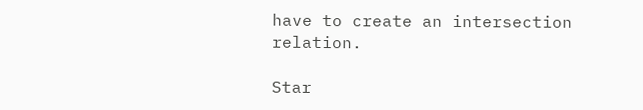have to create an intersection relation.

Star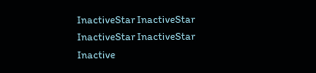InactiveStar InactiveStar InactiveStar InactiveStar Inactive